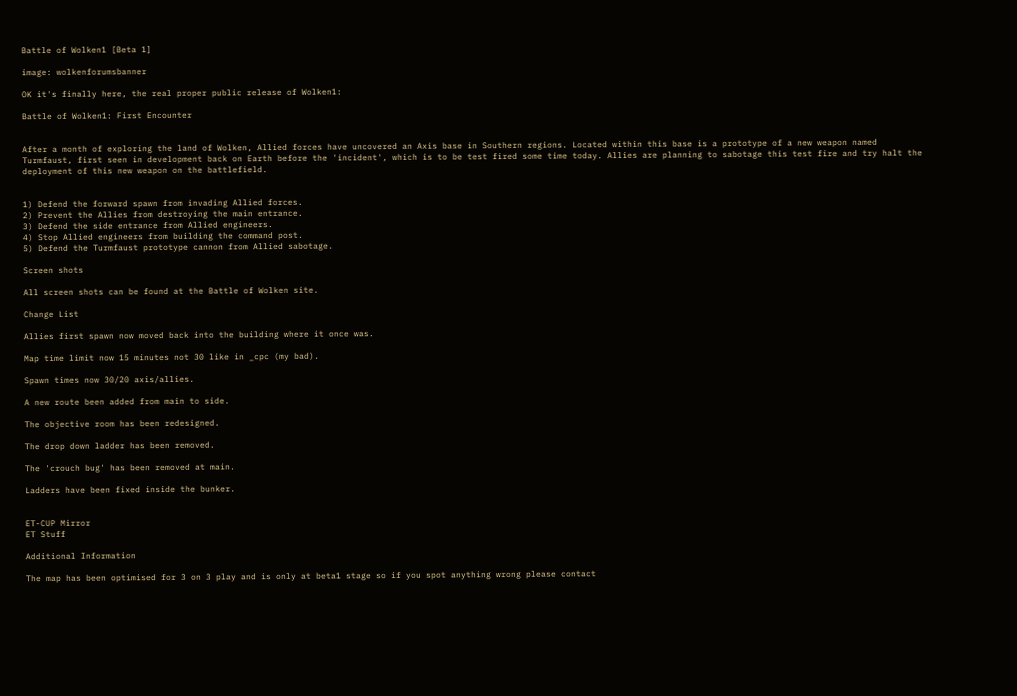Battle of Wolken1 [Beta 1]

image: wolkenforumsbanner

OK it's finally here, the real proper public release of Wolken1:

Battle of Wolken1: First Encounter


After a month of exploring the land of Wolken, Allied forces have uncovered an Axis base in Southern regions. Located within this base is a prototype of a new weapon named Turmfaust, first seen in development back on Earth before the 'incident', which is to be test fired some time today. Allies are planning to sabotage this test fire and try halt the deployment of this new weapon on the battlefield.


1) Defend the forward spawn from invading Allied forces.
2) Prevent the Allies from destroying the main entrance.
3) Defend the side entrance from Allied engineers.
4) Stop Allied engineers from building the command post.
5) Defend the Turmfaust prototype cannon from Allied sabotage.

Screen shots

All screen shots can be found at the Battle of Wolken site.

Change List

Allies first spawn now moved back into the building where it once was.

Map time limit now 15 minutes not 30 like in _cpc (my bad).

Spawn times now 30/20 axis/allies.

A new route been added from main to side.

The objective room has been redesigned.

The drop down ladder has been removed.

The 'crouch bug' has been removed at main.

Ladders have been fixed inside the bunker.


ET-CUP Mirror
ET Stuff

Additional Information

The map has been optimised for 3 on 3 play and is only at beta1 stage so if you spot anything wrong please contact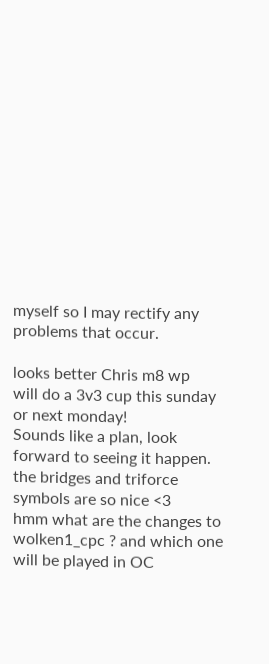myself so I may rectify any problems that occur.

looks better Chris m8 wp
will do a 3v3 cup this sunday or next monday!
Sounds like a plan, look forward to seeing it happen.
the bridges and triforce symbols are so nice <3
hmm what are the changes to wolken1_cpc ? and which one will be played in OC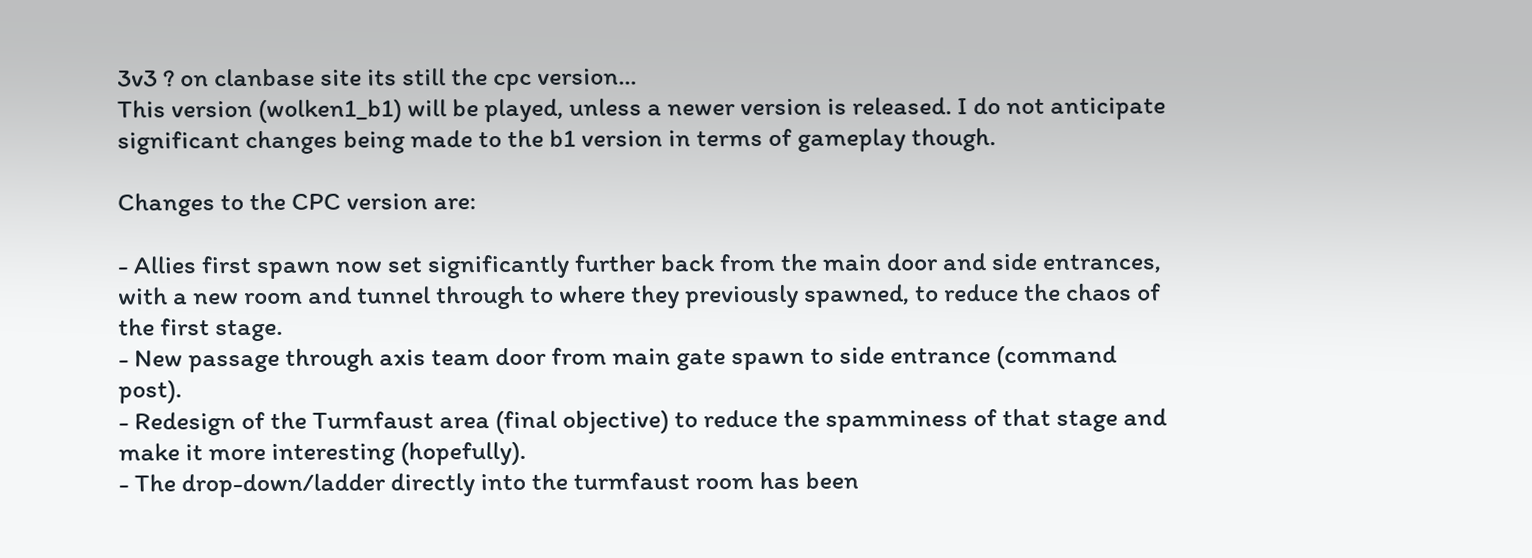3v3 ? on clanbase site its still the cpc version...
This version (wolken1_b1) will be played, unless a newer version is released. I do not anticipate significant changes being made to the b1 version in terms of gameplay though.

Changes to the CPC version are:

- Allies first spawn now set significantly further back from the main door and side entrances, with a new room and tunnel through to where they previously spawned, to reduce the chaos of the first stage.
- New passage through axis team door from main gate spawn to side entrance (command post).
- Redesign of the Turmfaust area (final objective) to reduce the spamminess of that stage and make it more interesting (hopefully).
- The drop-down/ladder directly into the turmfaust room has been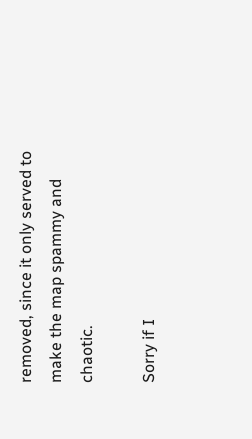removed, since it only served to make the map spammy and chaotic.

Sorry if I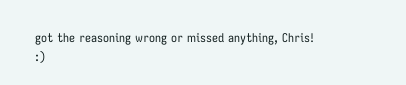got the reasoning wrong or missed anything, Chris!
:)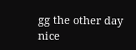gg the other day
nice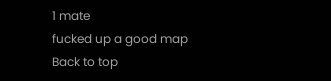1 mate
fucked up a good map
Back to top